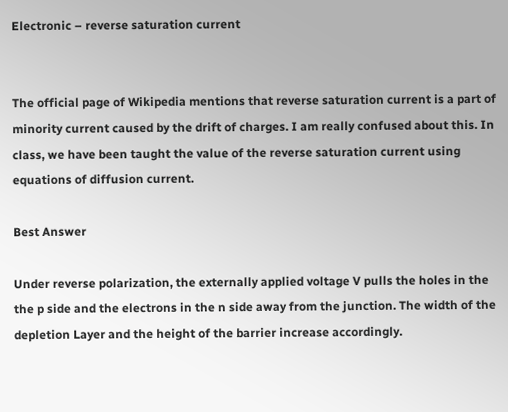Electronic – reverse saturation current


The official page of Wikipedia mentions that reverse saturation current is a part of minority current caused by the drift of charges. I am really confused about this. In class, we have been taught the value of the reverse saturation current using equations of diffusion current.

Best Answer

Under reverse polarization, the externally applied voltage V pulls the holes in the the p side and the electrons in the n side away from the junction. The width of the depletion Layer and the height of the barrier increase accordingly.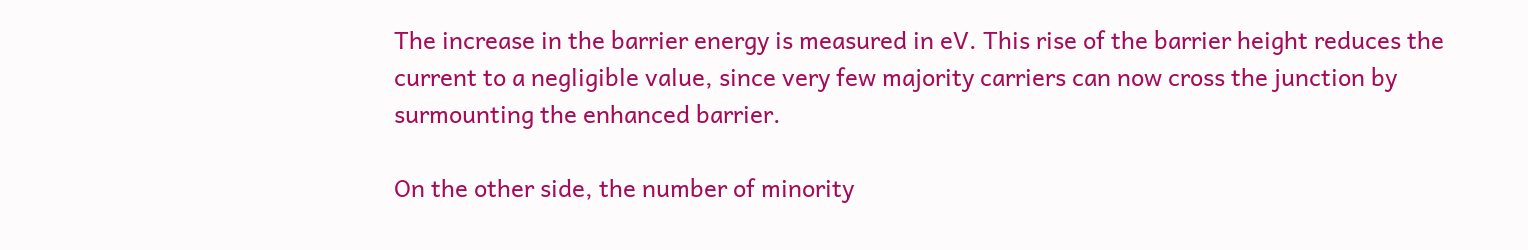The increase in the barrier energy is measured in eV. This rise of the barrier height reduces the current to a negligible value, since very few majority carriers can now cross the junction by surmounting the enhanced barrier.

On the other side, the number of minority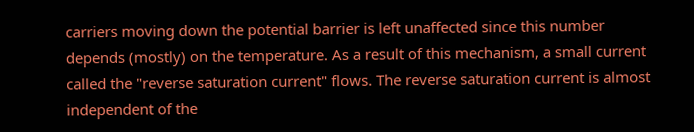carriers moving down the potential barrier is left unaffected since this number depends (mostly) on the temperature. As a result of this mechanism, a small current called the "reverse saturation current" flows. The reverse saturation current is almost independent of the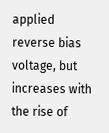applied reverse bias voltage, but increases with the rise of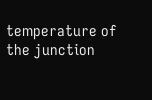temperature of the junction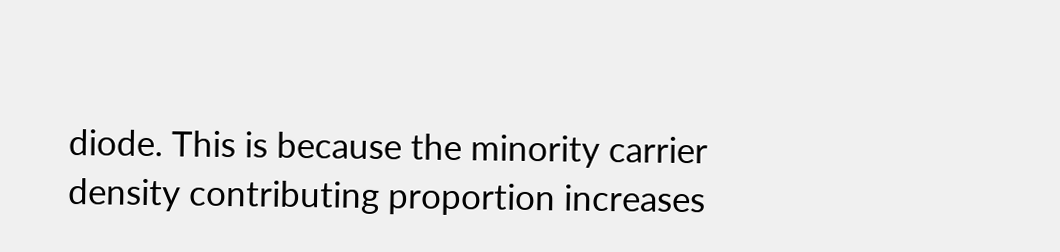diode. This is because the minority carrier density contributing proportion increases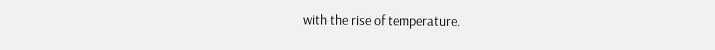with the rise of temperature.